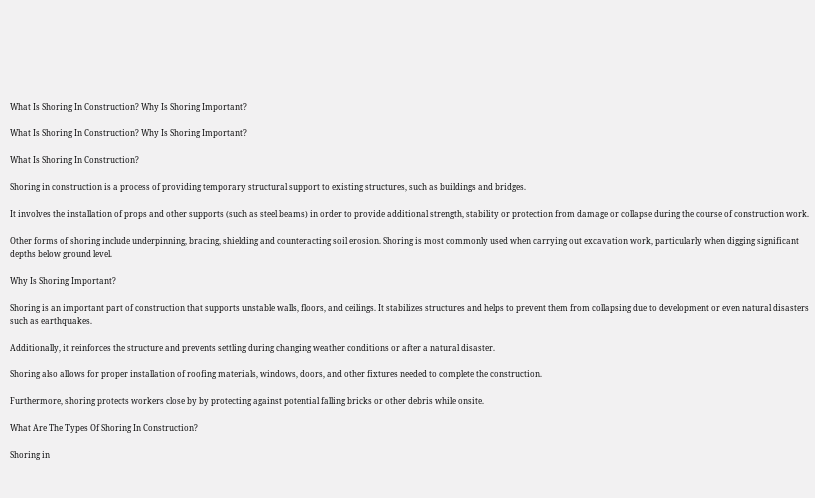What Is Shoring In Construction? Why Is Shoring Important?

What Is Shoring In Construction? Why Is Shoring Important?

What Is Shoring In Construction?

Shoring in construction is a process of providing temporary structural support to existing structures, such as buildings and bridges.

It involves the installation of props and other supports (such as steel beams) in order to provide additional strength, stability or protection from damage or collapse during the course of construction work.

Other forms of shoring include underpinning, bracing, shielding and counteracting soil erosion. Shoring is most commonly used when carrying out excavation work, particularly when digging significant depths below ground level.

Why Is Shoring Important?

Shoring is an important part of construction that supports unstable walls, floors, and ceilings. It stabilizes structures and helps to prevent them from collapsing due to development or even natural disasters such as earthquakes.

Additionally, it reinforces the structure and prevents settling during changing weather conditions or after a natural disaster.

Shoring also allows for proper installation of roofing materials, windows, doors, and other fixtures needed to complete the construction.

Furthermore, shoring protects workers close by by protecting against potential falling bricks or other debris while onsite.

What Are The Types Of Shoring In Construction?

Shoring in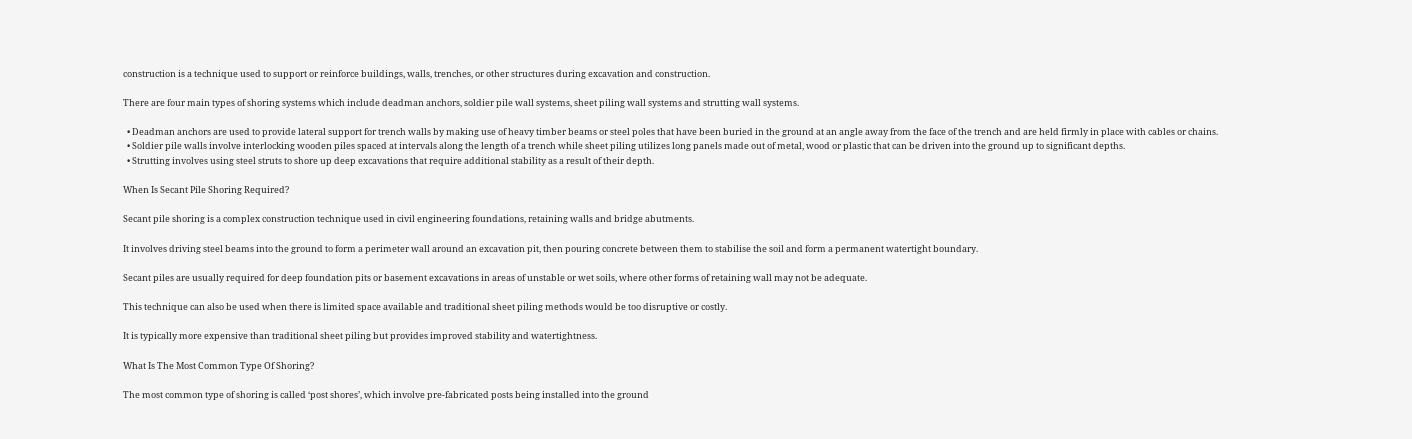construction is a technique used to support or reinforce buildings, walls, trenches, or other structures during excavation and construction.

There are four main types of shoring systems which include deadman anchors, soldier pile wall systems, sheet piling wall systems and strutting wall systems.

  • Deadman anchors are used to provide lateral support for trench walls by making use of heavy timber beams or steel poles that have been buried in the ground at an angle away from the face of the trench and are held firmly in place with cables or chains.
  • Soldier pile walls involve interlocking wooden piles spaced at intervals along the length of a trench while sheet piling utilizes long panels made out of metal, wood or plastic that can be driven into the ground up to significant depths.
  • Strutting involves using steel struts to shore up deep excavations that require additional stability as a result of their depth.

When Is Secant Pile Shoring Required?

Secant pile shoring is a complex construction technique used in civil engineering foundations, retaining walls and bridge abutments.

It involves driving steel beams into the ground to form a perimeter wall around an excavation pit, then pouring concrete between them to stabilise the soil and form a permanent watertight boundary.

Secant piles are usually required for deep foundation pits or basement excavations in areas of unstable or wet soils, where other forms of retaining wall may not be adequate.

This technique can also be used when there is limited space available and traditional sheet piling methods would be too disruptive or costly.

It is typically more expensive than traditional sheet piling but provides improved stability and watertightness.

What Is The Most Common Type Of Shoring?

The most common type of shoring is called ‘post shores’, which involve pre-fabricated posts being installed into the ground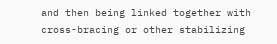and then being linked together with cross-bracing or other stabilizing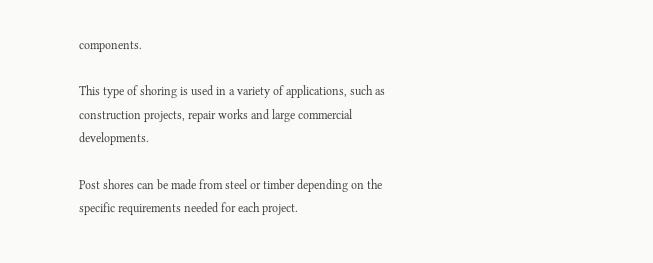components.

This type of shoring is used in a variety of applications, such as construction projects, repair works and large commercial developments.

Post shores can be made from steel or timber depending on the specific requirements needed for each project.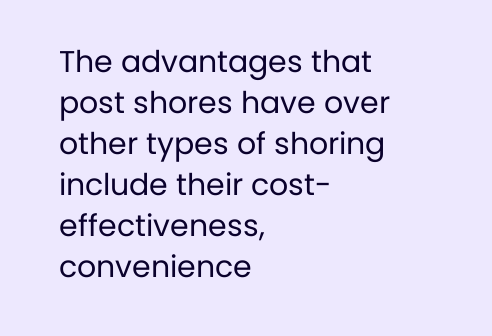The advantages that post shores have over other types of shoring include their cost-effectiveness, convenience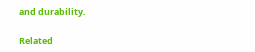and durability.

Related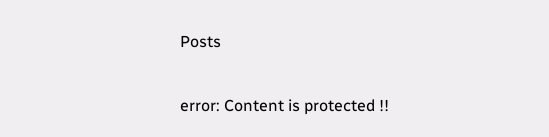Posts

error: Content is protected !!